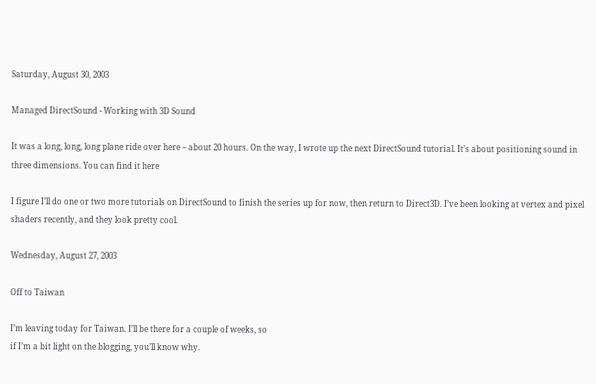Saturday, August 30, 2003

Managed DirectSound - Working with 3D Sound

It was a long, long, long plane ride over here – about 20 hours. On the way, I wrote up the next DirectSound tutorial. It’s about positioning sound in three dimensions. You can find it here

I figure I’ll do one or two more tutorials on DirectSound to finish the series up for now, then return to Direct3D. I’ve been looking at vertex and pixel shaders recently, and they look pretty cool.

Wednesday, August 27, 2003

Off to Taiwan

I’m leaving today for Taiwan. I’ll be there for a couple of weeks, so
if I’m a bit light on the blogging, you’ll know why.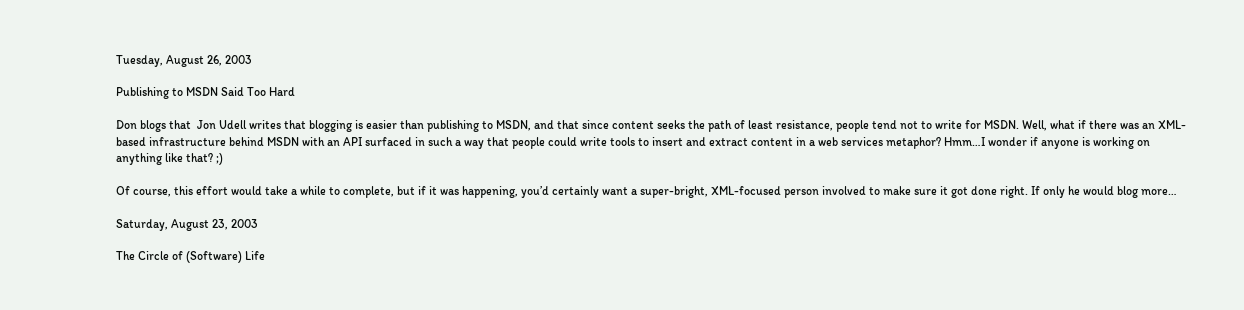Tuesday, August 26, 2003

Publishing to MSDN Said Too Hard

Don blogs that  Jon Udell writes that blogging is easier than publishing to MSDN, and that since content seeks the path of least resistance, people tend not to write for MSDN. Well, what if there was an XML-based infrastructure behind MSDN with an API surfaced in such a way that people could write tools to insert and extract content in a web services metaphor? Hmm…I wonder if anyone is working on anything like that? ;)

Of course, this effort would take a while to complete, but if it was happening, you’d certainly want a super-bright, XML-focused person involved to make sure it got done right. If only he would blog more…

Saturday, August 23, 2003

The Circle of (Software) Life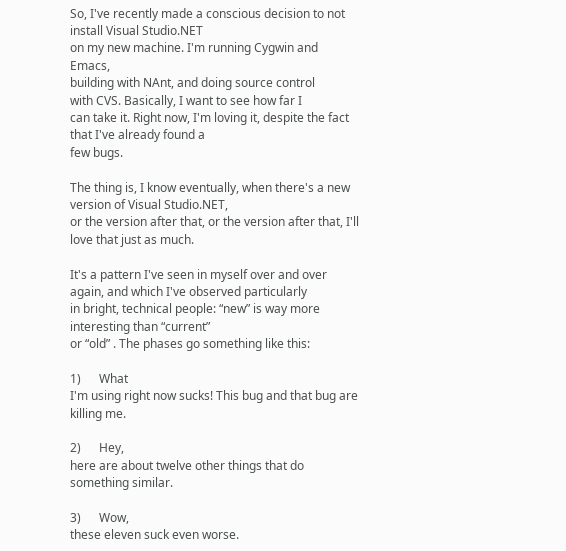So, I've recently made a conscious decision to not install Visual Studio.NET
on my new machine. I'm running Cygwin and Emacs,
building with NAnt, and doing source control
with CVS. Basically, I want to see how far I
can take it. Right now, I'm loving it, despite the fact that I've already found a
few bugs.

The thing is, I know eventually, when there's a new version of Visual Studio.NET,
or the version after that, or the version after that, I'll love that just as much.

It's a pattern I've seen in myself over and over again, and which I've observed particularly
in bright, technical people: “new” is way more interesting than “current”
or “old” . The phases go something like this:

1)      What
I'm using right now sucks! This bug and that bug are killing me.

2)      Hey,
here are about twelve other things that do something similar.

3)      Wow,
these eleven suck even worse.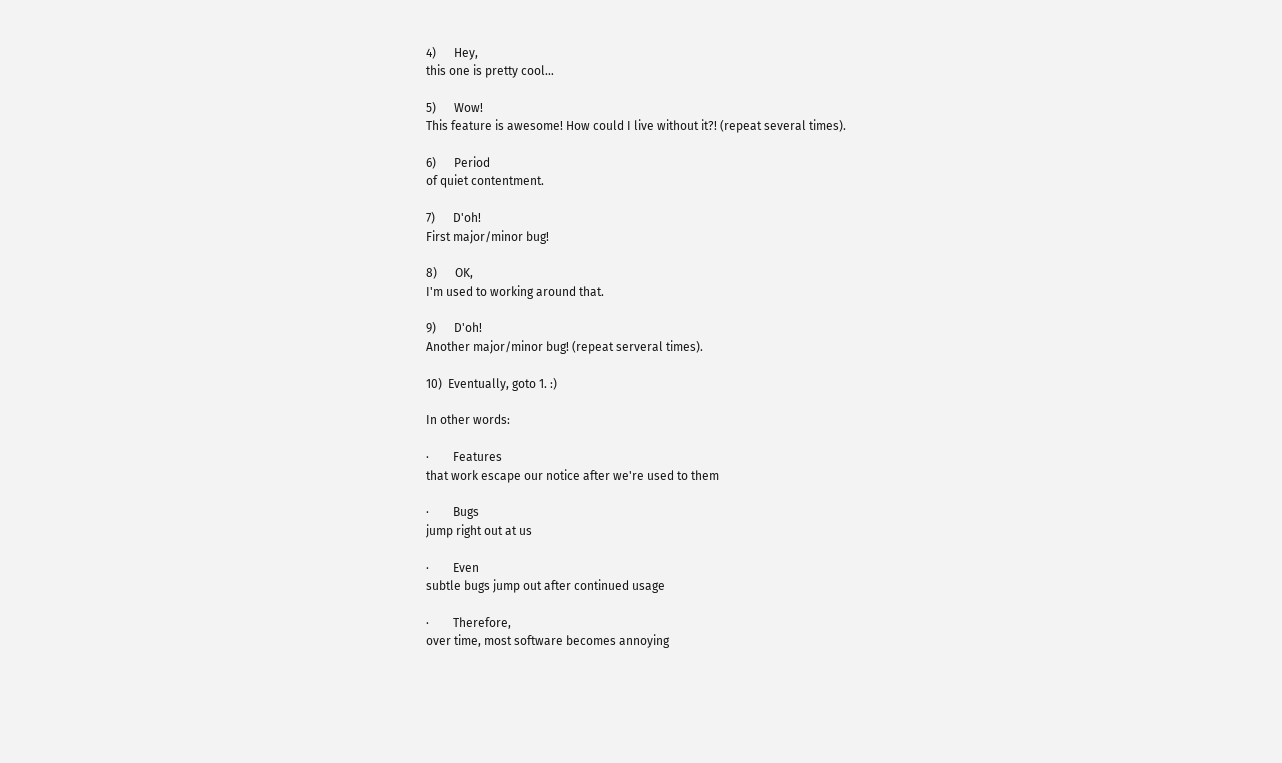4)      Hey,
this one is pretty cool…

5)      Wow!
This feature is awesome! How could I live without it?! (repeat several times).

6)      Period
of quiet contentment.

7)      D'oh!
First major/minor bug!

8)      OK,
I'm used to working around that.

9)      D'oh!
Another major/minor bug! (repeat serveral times).

10)  Eventually, goto 1. :)

In other words:

·        Features
that work escape our notice after we're used to them

·        Bugs
jump right out at us

·        Even
subtle bugs jump out after continued usage

·        Therefore,
over time, most software becomes annoying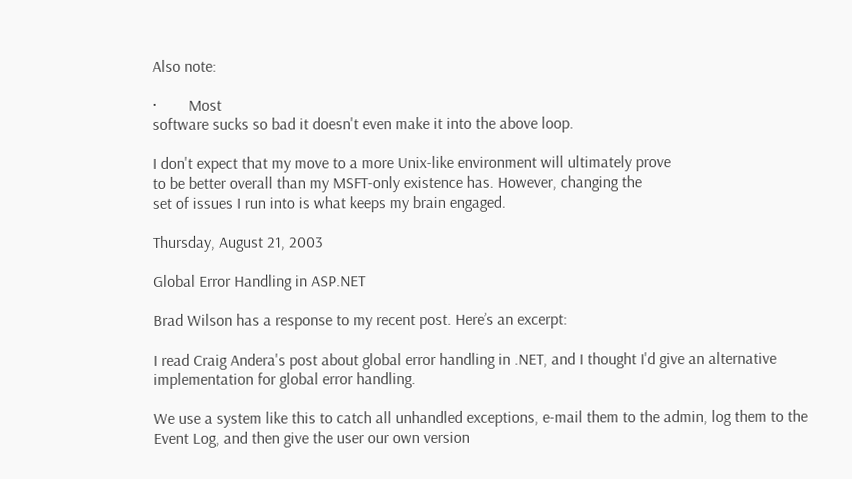Also note:

·        Most
software sucks so bad it doesn't even make it into the above loop.

I don't expect that my move to a more Unix-like environment will ultimately prove
to be better overall than my MSFT-only existence has. However, changing the
set of issues I run into is what keeps my brain engaged.

Thursday, August 21, 2003

Global Error Handling in ASP.NET

Brad Wilson has a response to my recent post. Here’s an excerpt:

I read Craig Andera's post about global error handling in .NET, and I thought I'd give an alternative implementation for global error handling.

We use a system like this to catch all unhandled exceptions, e-mail them to the admin, log them to the Event Log, and then give the user our own version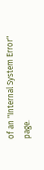of an "Internal System Error" page.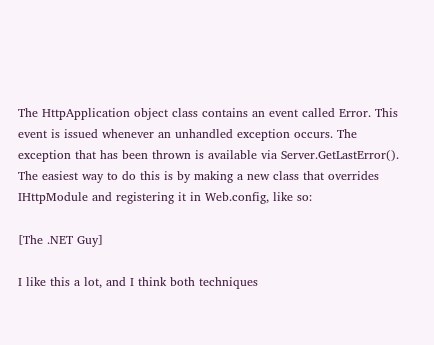The HttpApplication object class contains an event called Error. This event is issued whenever an unhandled exception occurs. The exception that has been thrown is available via Server.GetLastError(). The easiest way to do this is by making a new class that overrides IHttpModule and registering it in Web.config, like so:

[The .NET Guy]

I like this a lot, and I think both techniques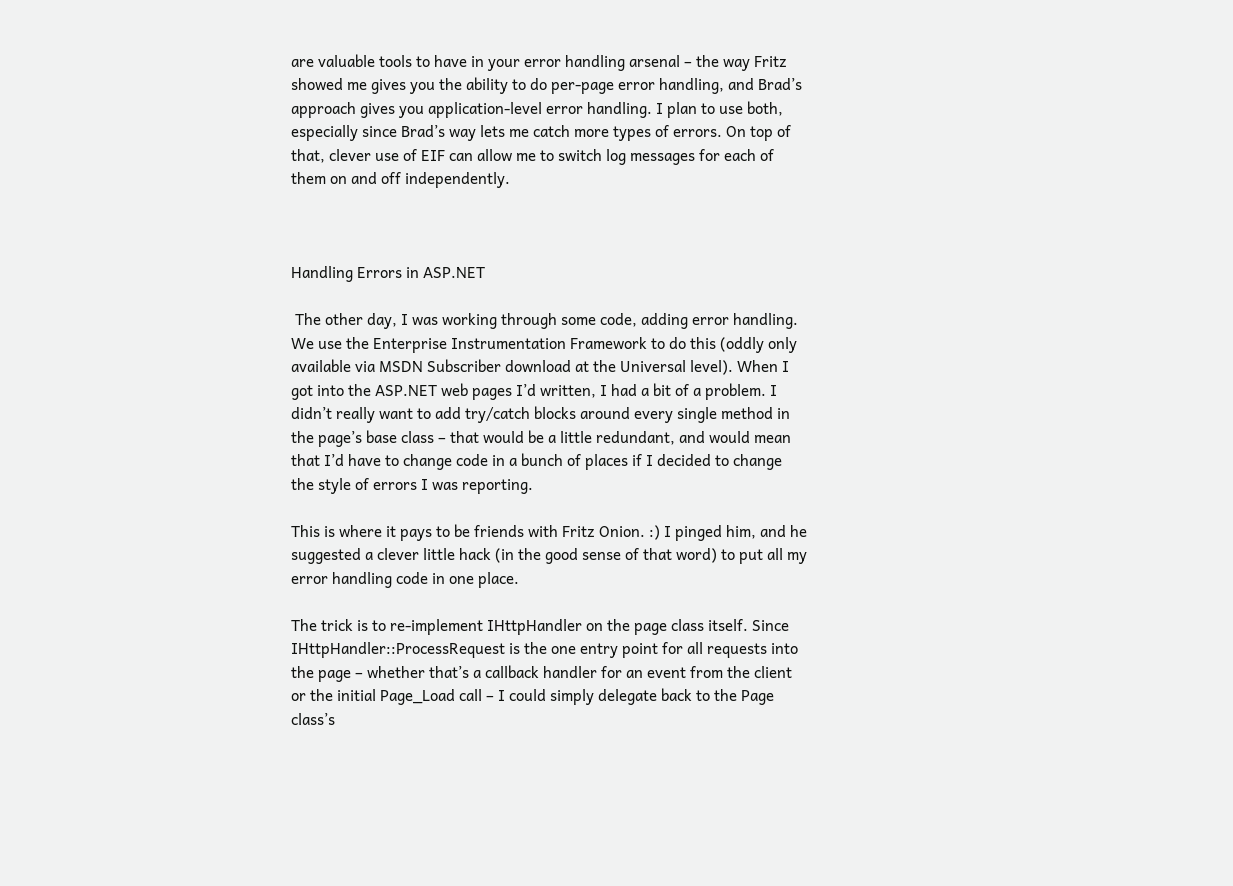are valuable tools to have in your error handling arsenal – the way Fritz showed me gives you the ability to do per-page error handling, and Brad’s approach gives you application-level error handling. I plan to use both, especially since Brad’s way lets me catch more types of errors. On top of that, clever use of EIF can allow me to switch log messages for each of them on and off independently.



Handling Errors in ASP.NET

 The other day, I was working through some code, adding error handling. We use the Enterprise Instrumentation Framework to do this (oddly only available via MSDN Subscriber download at the Universal level). When I got into the ASP.NET web pages I’d written, I had a bit of a problem. I didn’t really want to add try/catch blocks around every single method in the page’s base class – that would be a little redundant, and would mean that I’d have to change code in a bunch of places if I decided to change the style of errors I was reporting.

This is where it pays to be friends with Fritz Onion. :) I pinged him, and he suggested a clever little hack (in the good sense of that word) to put all my error handling code in one place.

The trick is to re-implement IHttpHandler on the page class itself. Since IHttpHandler::ProcessRequest is the one entry point for all requests into the page – whether that’s a callback handler for an event from the client or the initial Page_Load call – I could simply delegate back to the Page class’s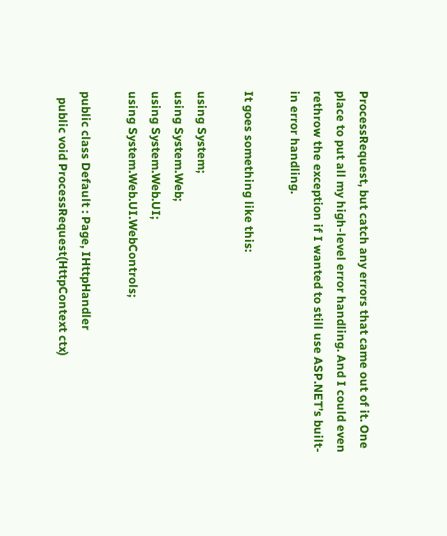ProcessRequest, but catch any errors that came out of it. One place to put all my high-level error handling. And I could even rethrow the exception if I wanted to still use ASP.NET’s built-in error handling.

It goes something like this:

using System;
using System.Web;
using System.Web.UI;
using System.Web.UI.WebControls;

public class Default : Page, IHttpHandler
  public void ProcessRequest(HttpContext ctx)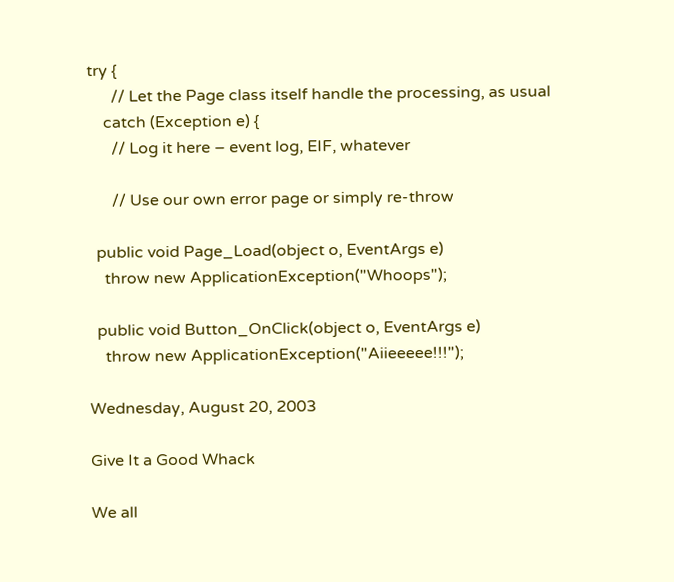try {
      // Let the Page class itself handle the processing, as usual
    catch (Exception e) {
      // Log it here – event log, EIF, whatever

      // Use our own error page or simply re-throw

  public void Page_Load(object o, EventArgs e)
    throw new ApplicationException("Whoops");

  public void Button_OnClick(object o, EventArgs e)
    throw new ApplicationException("Aiieeeee!!!");

Wednesday, August 20, 2003

Give It a Good Whack

We all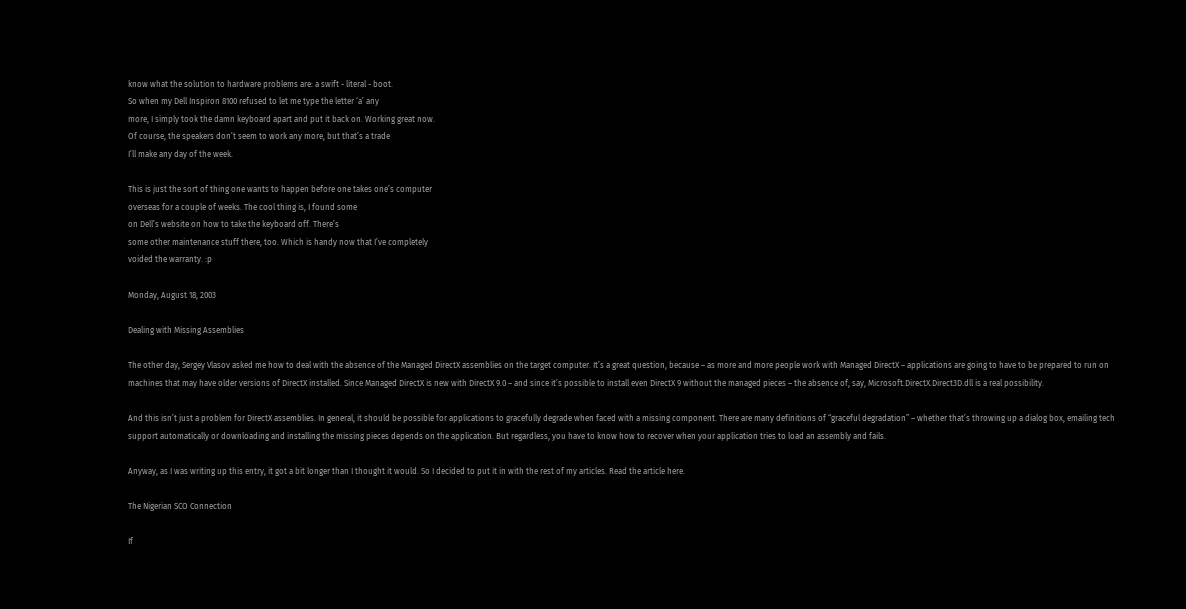know what the solution to hardware problems are: a swift - literal - boot.
So when my Dell Inspiron 8100 refused to let me type the letter ‘a’ any
more, I simply took the damn keyboard apart and put it back on. Working great now.
Of course, the speakers don’t seem to work any more, but that’s a trade
I’ll make any day of the week.

This is just the sort of thing one wants to happen before one takes one’s computer
overseas for a couple of weeks. The cool thing is, I found some
on Dell’s website on how to take the keyboard off. There’s
some other maintenance stuff there, too. Which is handy now that I’ve completely
voided the warranty. :p

Monday, August 18, 2003

Dealing with Missing Assemblies

The other day, Sergey Vlasov asked me how to deal with the absence of the Managed DirectX assemblies on the target computer. It’s a great question, because – as more and more people work with Managed DirectX – applications are going to have to be prepared to run on machines that may have older versions of DirectX installed. Since Managed DirectX is new with DirectX 9.0 – and since it’s possible to install even DirectX 9 without the managed pieces – the absence of, say, Microsoft.DirectX.Direct3D.dll is a real possibility.

And this isn’t just a problem for DirectX assemblies. In general, it should be possible for applications to gracefully degrade when faced with a missing component. There are many definitions of “graceful degradation” – whether that’s throwing up a dialog box, emailing tech support automatically or downloading and installing the missing pieces depends on the application. But regardless, you have to know how to recover when your application tries to load an assembly and fails.

Anyway, as I was writing up this entry, it got a bit longer than I thought it would. So I decided to put it in with the rest of my articles. Read the article here.

The Nigerian SCO Connection

If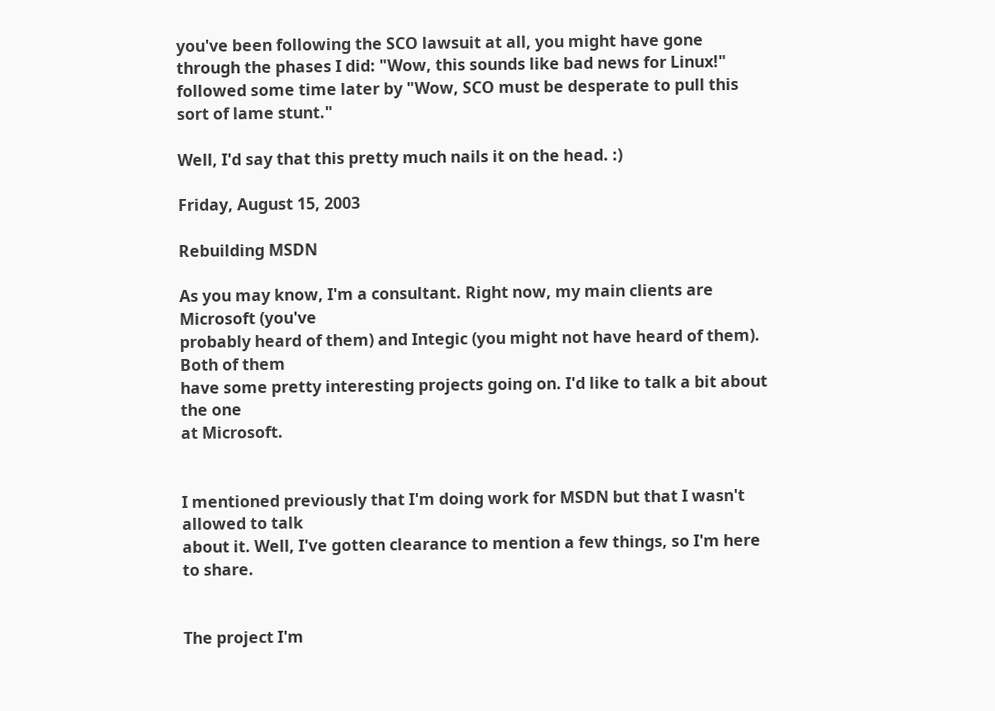you've been following the SCO lawsuit at all, you might have gone through the phases I did: "Wow, this sounds like bad news for Linux!" followed some time later by "Wow, SCO must be desperate to pull this sort of lame stunt."

Well, I'd say that this pretty much nails it on the head. :)

Friday, August 15, 2003

Rebuilding MSDN

As you may know, I'm a consultant. Right now, my main clients are Microsoft (you've
probably heard of them) and Integic (you might not have heard of them). Both of them
have some pretty interesting projects going on. I'd like to talk a bit about the one
at Microsoft.


I mentioned previously that I'm doing work for MSDN but that I wasn't allowed to talk
about it. Well, I've gotten clearance to mention a few things, so I'm here to share.


The project I'm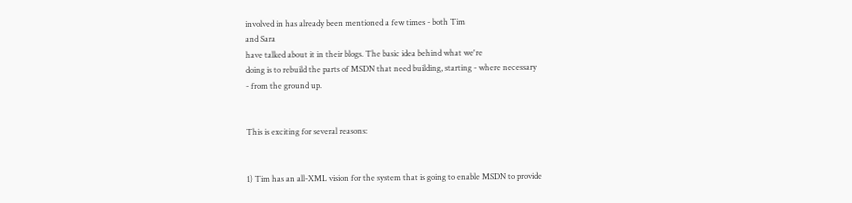involved in has already been mentioned a few times - both Tim
and Sara
have talked about it in their blogs. The basic idea behind what we're
doing is to rebuild the parts of MSDN that need building, starting - where necessary
- from the ground up.


This is exciting for several reasons:


1) Tim has an all-XML vision for the system that is going to enable MSDN to provide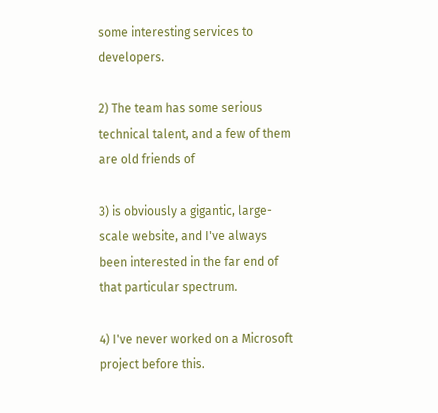some interesting services to developers.

2) The team has some serious technical talent, and a few of them are old friends of

3) is obviously a gigantic, large-scale website, and I've always
been interested in the far end of that particular spectrum.

4) I've never worked on a Microsoft project before this.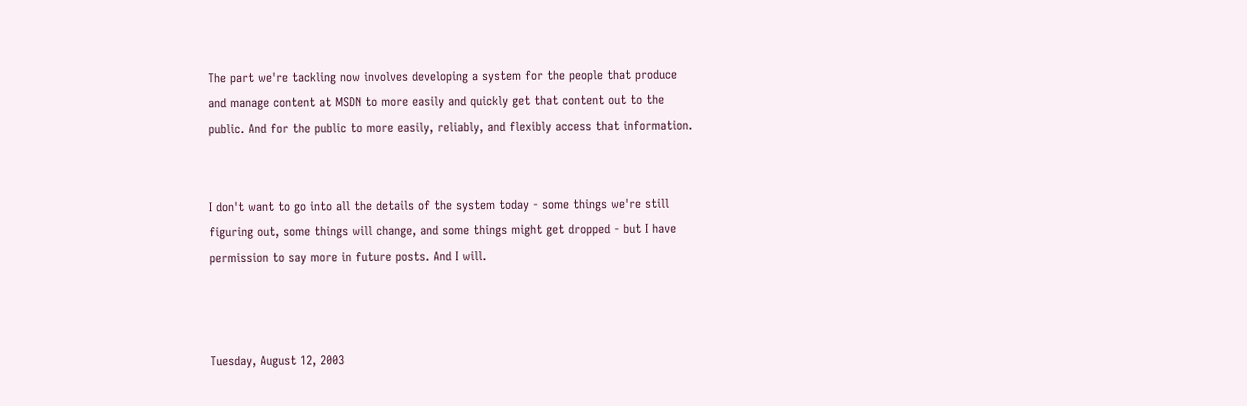The part we're tackling now involves developing a system for the people that produce
and manage content at MSDN to more easily and quickly get that content out to the
public. And for the public to more easily, reliably, and flexibly access that information.


I don't want to go into all the details of the system today - some things we're still
figuring out, some things will change, and some things might get dropped - but I have
permission to say more in future posts. And I will.



Tuesday, August 12, 2003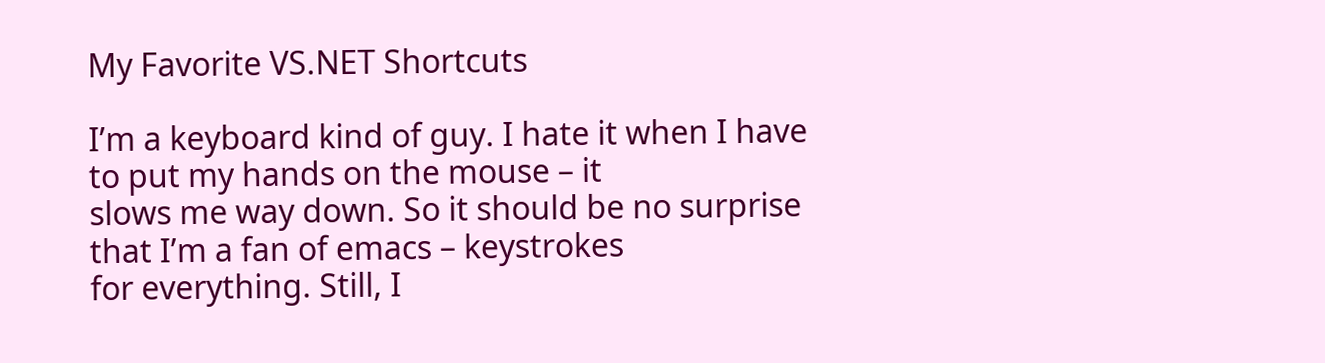My Favorite VS.NET Shortcuts

I’m a keyboard kind of guy. I hate it when I have to put my hands on the mouse – it
slows me way down. So it should be no surprise that I’m a fan of emacs – keystrokes
for everything. Still, I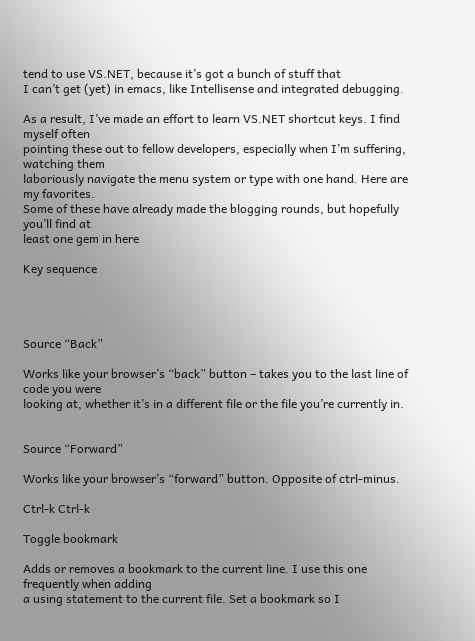tend to use VS.NET, because it’s got a bunch of stuff that
I can’t get (yet) in emacs, like Intellisense and integrated debugging.

As a result, I’ve made an effort to learn VS.NET shortcut keys. I find myself often
pointing these out to fellow developers, especially when I’m suffering, watching them
laboriously navigate the menu system or type with one hand. Here are my favorites.
Some of these have already made the blogging rounds, but hopefully you’ll find at
least one gem in here

Key sequence




Source “Back”

Works like your browser’s “back” button – takes you to the last line of code you were
looking at, whether it’s in a different file or the file you’re currently in.


Source “Forward”

Works like your browser’s “forward” button. Opposite of ctrl-minus.

Ctrl-k Ctrl-k

Toggle bookmark

Adds or removes a bookmark to the current line. I use this one frequently when adding
a using statement to the current file. Set a bookmark so I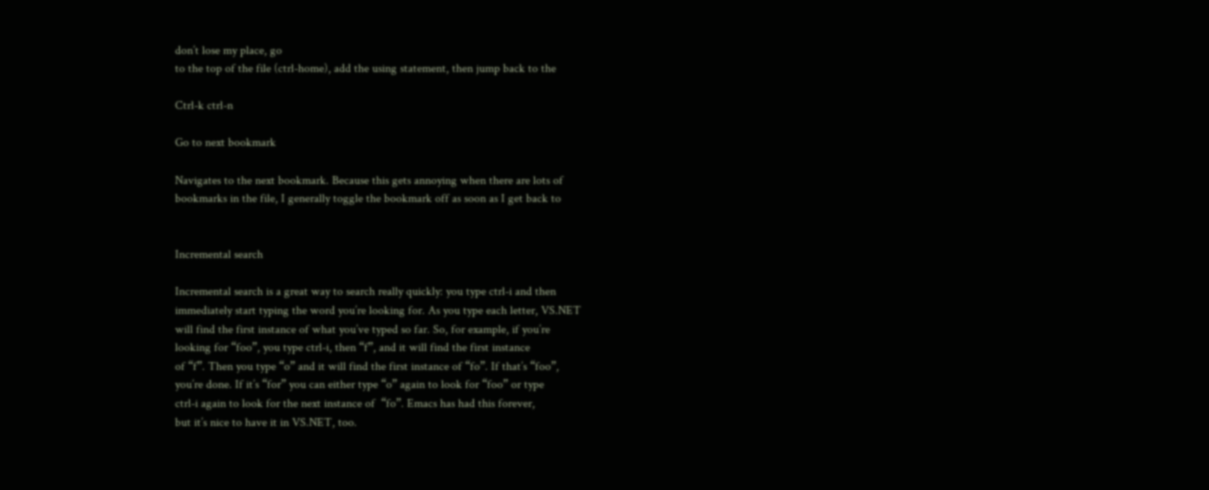don’t lose my place, go
to the top of the file (ctrl-home), add the using statement, then jump back to the

Ctrl-k ctrl-n

Go to next bookmark

Navigates to the next bookmark. Because this gets annoying when there are lots of
bookmarks in the file, I generally toggle the bookmark off as soon as I get back to


Incremental search

Incremental search is a great way to search really quickly: you type ctrl-i and then
immediately start typing the word you’re looking for. As you type each letter, VS.NET
will find the first instance of what you’ve typed so far. So, for example, if you’re
looking for “foo”, you type ctrl-i, then “f”, and it will find the first instance
of “f”. Then you type “o” and it will find the first instance of “fo”. If that’s “foo”,
you’re done. If it’s “for” you can either type “o” again to look for “foo” or type
ctrl-i again to look for the next instance of  “fo”. Emacs has had this forever,
but it’s nice to have it in VS.NET, too.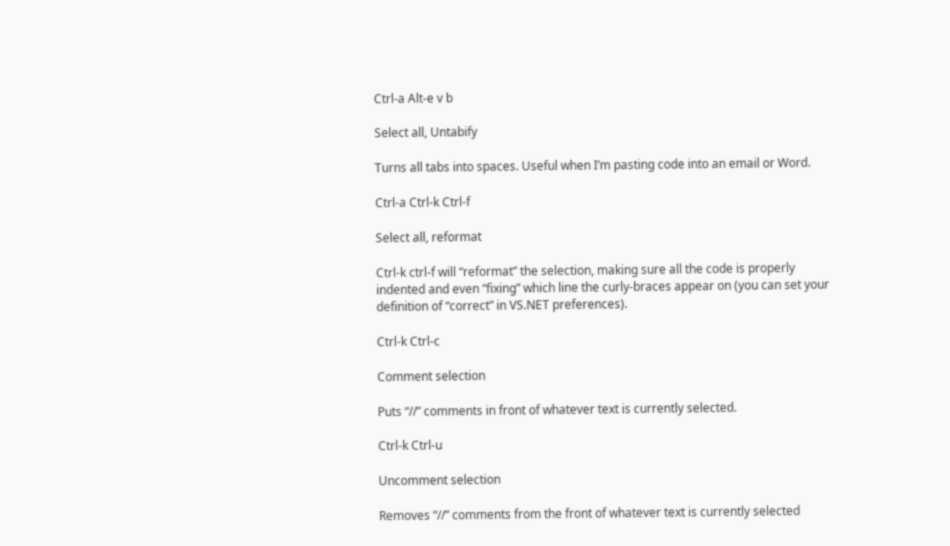Ctrl-a Alt-e v b

Select all, Untabify

Turns all tabs into spaces. Useful when I’m pasting code into an email or Word.

Ctrl-a Ctrl-k Ctrl-f

Select all, reformat

Ctrl-k ctrl-f will “reformat” the selection, making sure all the code is properly
indented and even “fixing” which line the curly-braces appear on (you can set your
definition of “correct” in VS.NET preferences).

Ctrl-k Ctrl-c

Comment selection

Puts “//” comments in front of whatever text is currently selected.

Ctrl-k Ctrl-u

Uncomment selection

Removes “//” comments from the front of whatever text is currently selected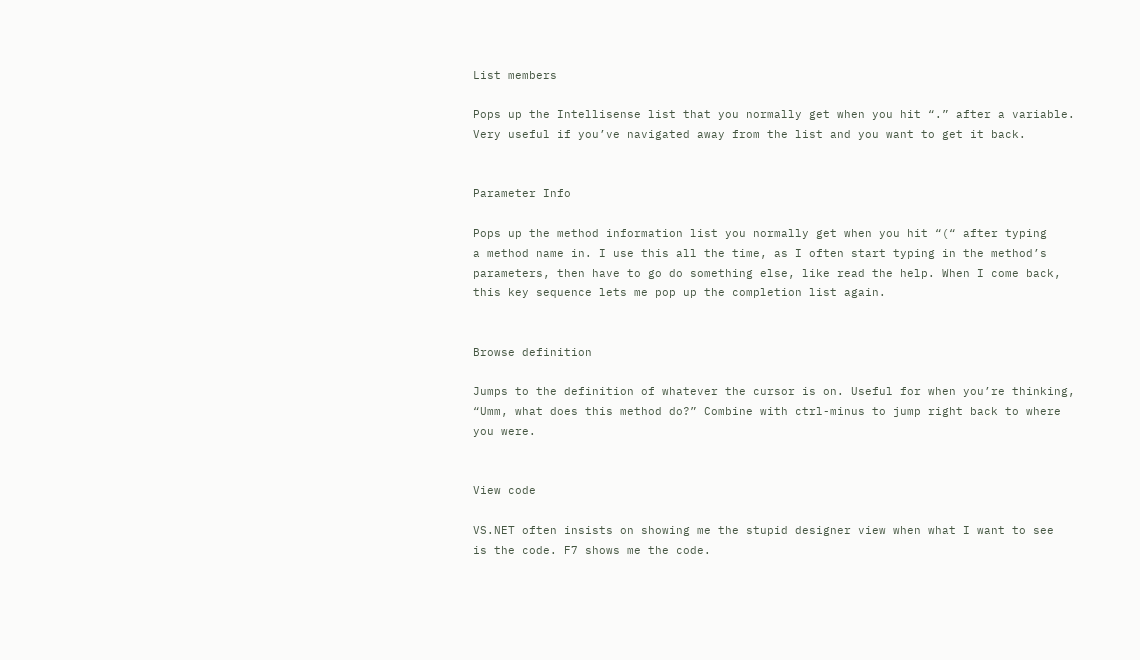List members

Pops up the Intellisense list that you normally get when you hit “.” after a variable.
Very useful if you’ve navigated away from the list and you want to get it back.


Parameter Info

Pops up the method information list you normally get when you hit “(“ after typing
a method name in. I use this all the time, as I often start typing in the method’s
parameters, then have to go do something else, like read the help. When I come back,
this key sequence lets me pop up the completion list again.


Browse definition

Jumps to the definition of whatever the cursor is on. Useful for when you’re thinking,
“Umm, what does this method do?” Combine with ctrl-minus to jump right back to where
you were.


View code

VS.NET often insists on showing me the stupid designer view when what I want to see
is the code. F7 shows me the code.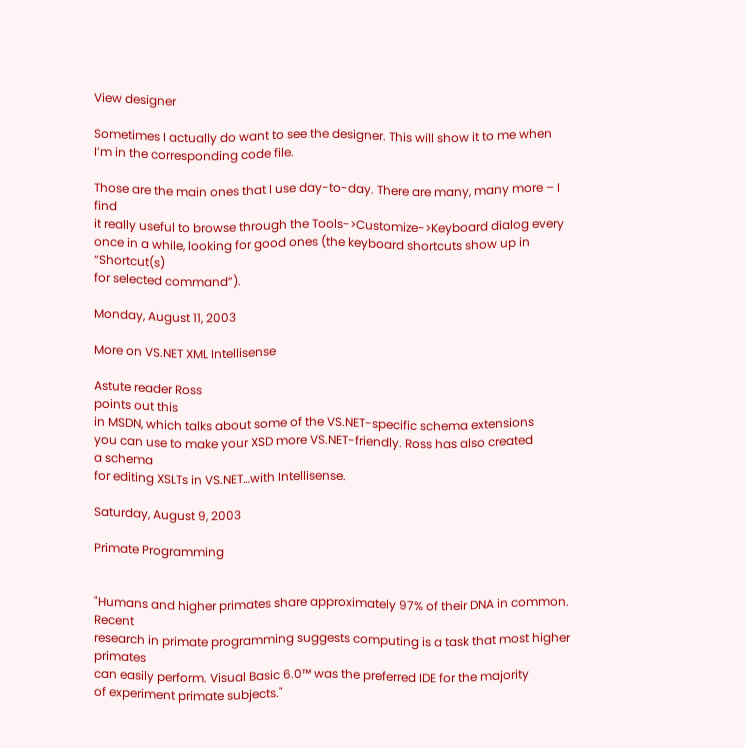View designer

Sometimes I actually do want to see the designer. This will show it to me when
I’m in the corresponding code file.

Those are the main ones that I use day-to-day. There are many, many more – I find
it really useful to browse through the Tools->Customize->Keyboard dialog every
once in a while, looking for good ones (the keyboard shortcuts show up in “Shortcut(s)
for selected command”).

Monday, August 11, 2003

More on VS.NET XML Intellisense

Astute reader Ross
points out this
in MSDN, which talks about some of the VS.NET-specific schema extensions
you can use to make your XSD more VS.NET-friendly. Ross has also created
a schema
for editing XSLTs in VS.NET…with Intellisense.

Saturday, August 9, 2003

Primate Programming


"Humans and higher primates share approximately 97% of their DNA in common. Recent
research in primate programming suggests computing is a task that most higher primates
can easily perform. Visual Basic 6.0™ was the preferred IDE for the majority
of experiment primate subjects."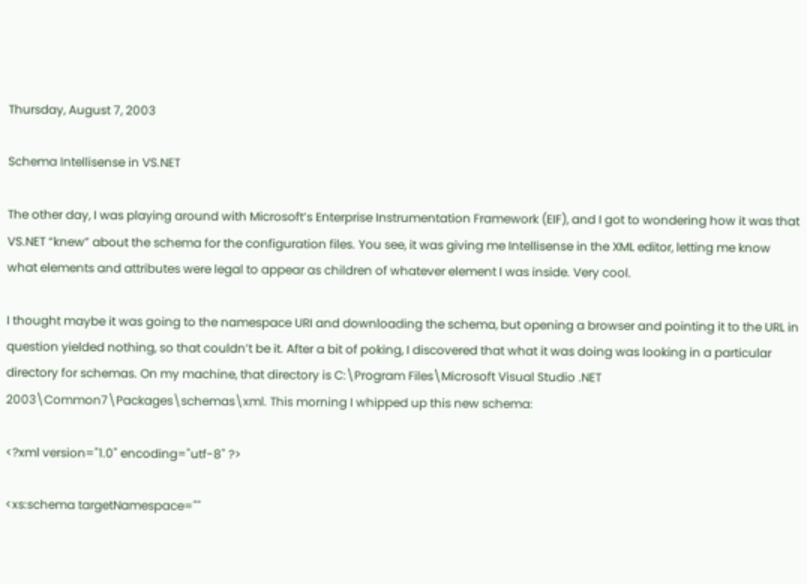Thursday, August 7, 2003

Schema Intellisense in VS.NET

The other day, I was playing around with Microsoft’s Enterprise Instrumentation Framework (EIF), and I got to wondering how it was that VS.NET “knew” about the schema for the configuration files. You see, it was giving me Intellisense in the XML editor, letting me know what elements and attributes were legal to appear as children of whatever element I was inside. Very cool.

I thought maybe it was going to the namespace URI and downloading the schema, but opening a browser and pointing it to the URL in question yielded nothing, so that couldn’t be it. After a bit of poking, I discovered that what it was doing was looking in a particular directory for schemas. On my machine, that directory is C:\Program Files\Microsoft Visual Studio .NET 2003\Common7\Packages\schemas\xml. This morning I whipped up this new schema:

<?xml version="1.0" encoding="utf-8" ?>

<xs:schema targetNamespace=""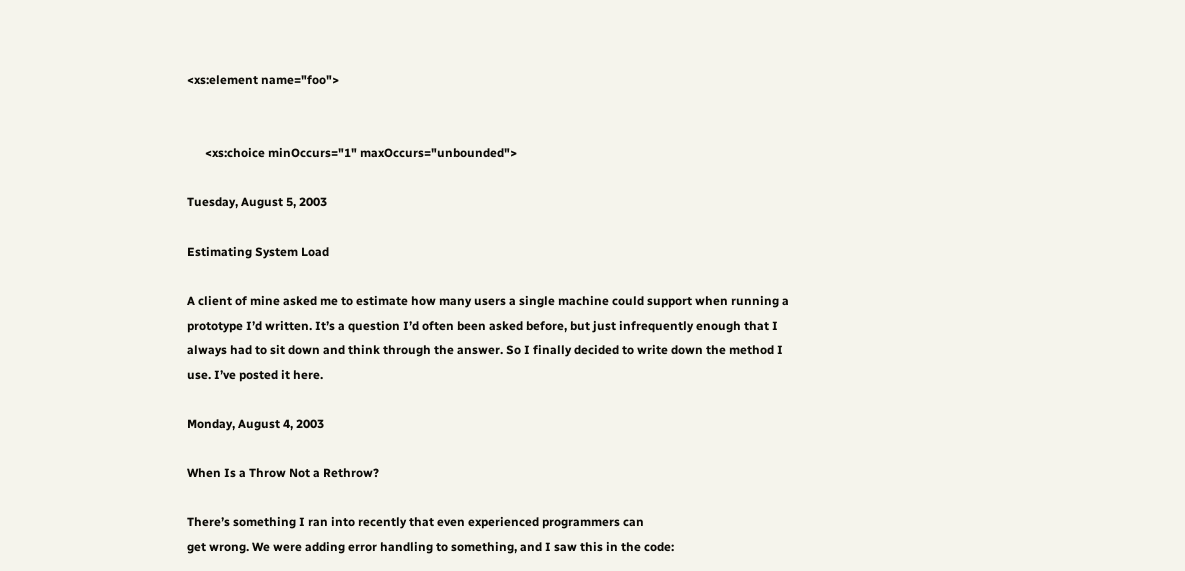<xs:element name="foo">


      <xs:choice minOccurs="1" maxOccurs="unbounded">

Tuesday, August 5, 2003

Estimating System Load

A client of mine asked me to estimate how many users a single machine could support when running a prototype I’d written. It’s a question I’d often been asked before, but just infrequently enough that I always had to sit down and think through the answer. So I finally decided to write down the method I use. I’ve posted it here.

Monday, August 4, 2003

When Is a Throw Not a Rethrow?

There’s something I ran into recently that even experienced programmers can
get wrong. We were adding error handling to something, and I saw this in the code: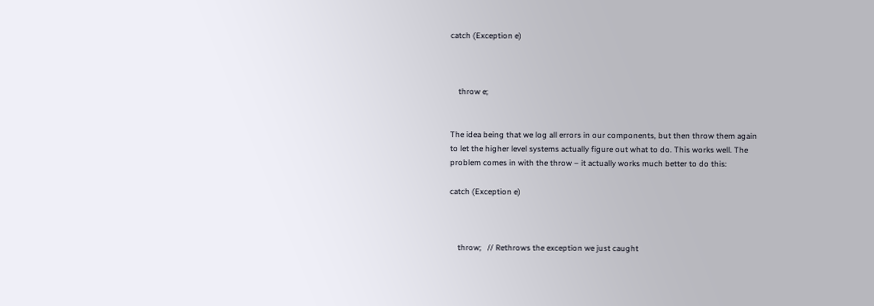catch (Exception e)



    throw e;


The idea being that we log all errors in our components, but then throw them again
to let the higher level systems actually figure out what to do. This works well. The
problem comes in with the throw – it actually works much better to do this:

catch (Exception e)



    throw;   // Rethrows the exception we just caught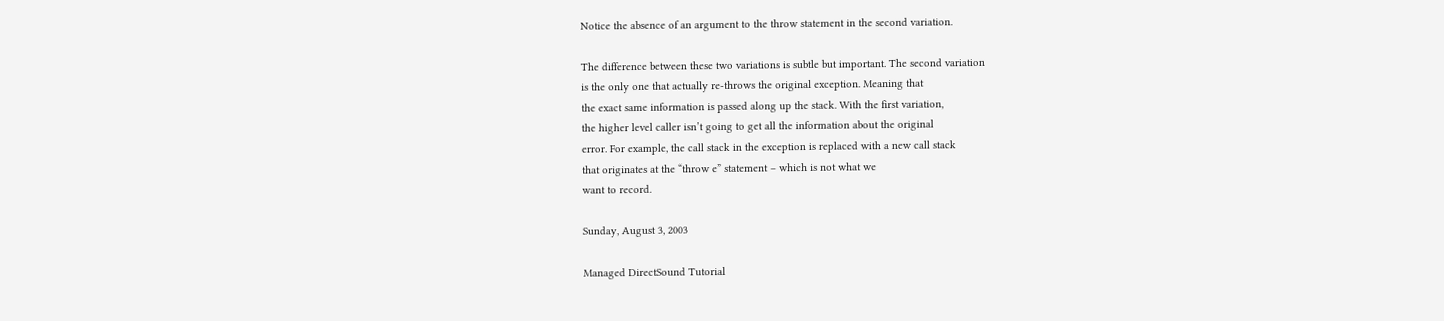Notice the absence of an argument to the throw statement in the second variation.

The difference between these two variations is subtle but important. The second variation
is the only one that actually re-throws the original exception. Meaning that
the exact same information is passed along up the stack. With the first variation,
the higher level caller isn’t going to get all the information about the original
error. For example, the call stack in the exception is replaced with a new call stack
that originates at the “throw e” statement – which is not what we
want to record.

Sunday, August 3, 2003

Managed DirectSound Tutorial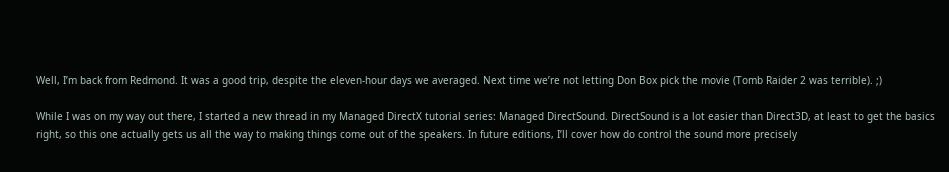Well, I’m back from Redmond. It was a good trip, despite the eleven-hour days we averaged. Next time we’re not letting Don Box pick the movie (Tomb Raider 2 was terrible). ;)

While I was on my way out there, I started a new thread in my Managed DirectX tutorial series: Managed DirectSound. DirectSound is a lot easier than Direct3D, at least to get the basics right, so this one actually gets us all the way to making things come out of the speakers. In future editions, I’ll cover how do control the sound more precisely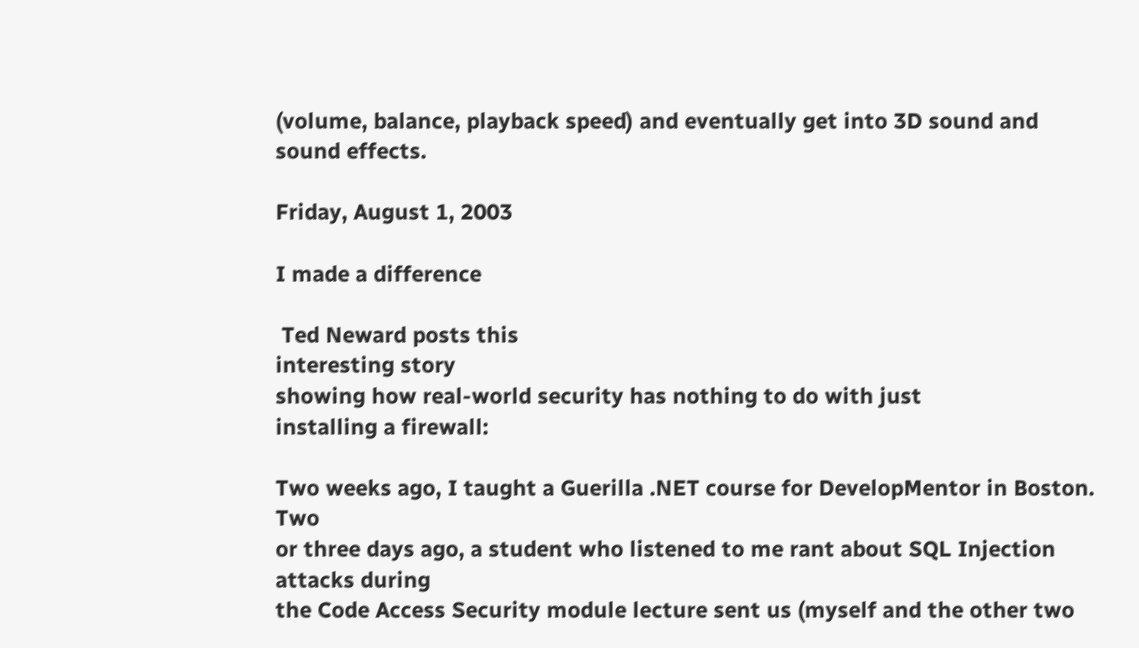(volume, balance, playback speed) and eventually get into 3D sound and sound effects.

Friday, August 1, 2003

I made a difference

 Ted Neward posts this
interesting story
showing how real-world security has nothing to do with just
installing a firewall:

Two weeks ago, I taught a Guerilla .NET course for DevelopMentor in Boston. Two
or three days ago, a student who listened to me rant about SQL Injection attacks during
the Code Access Security module lecture sent us (myself and the other two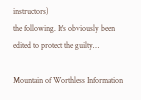instructors)
the following. It's obviously been edited to protect the guilty…

Mountain of Worthless Information